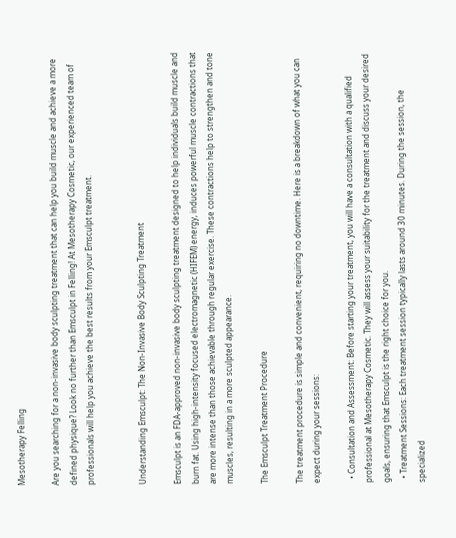Mesotherapy Felling

Are you searching for a non-invasive body sculpting treatment that can help you build muscle and achieve a more defined physique? Look no further than Emsculpt in Felling! At Mesotherapy Cosmetic, our experienced team of professionals will help you achieve the best results from your Emsculpt treatment.


Understanding Emsculpt: The Non-Invasive Body Sculpting Treatment

Emsculpt is an FDA-approved non-invasive body sculpting treatment designed to help individuals build muscle and burn fat. Using high-intensity focused electromagnetic (HIFEM) energy, induces powerful muscle contractions that are more intense than those achievable through regular exercise. These contractions help to strengthen and tone muscles, resulting in a more sculpted appearance.

The Emsculpt Treatment Procedure

The treatment procedure is simple and convenient, requiring no downtime. Here is a breakdown of what you can expect during your sessions:

  • Consultation and Assessment: Before starting your treatment, you will have a consultation with a qualified professional at Mesotherapy Cosmetic. They will assess your suitability for the treatment and discuss your desired goals, ensuring that Emsculpt is the right choice for you.
  • Treatment Sessions: Each treatment session typically lasts around 30 minutes. During the session, the specialized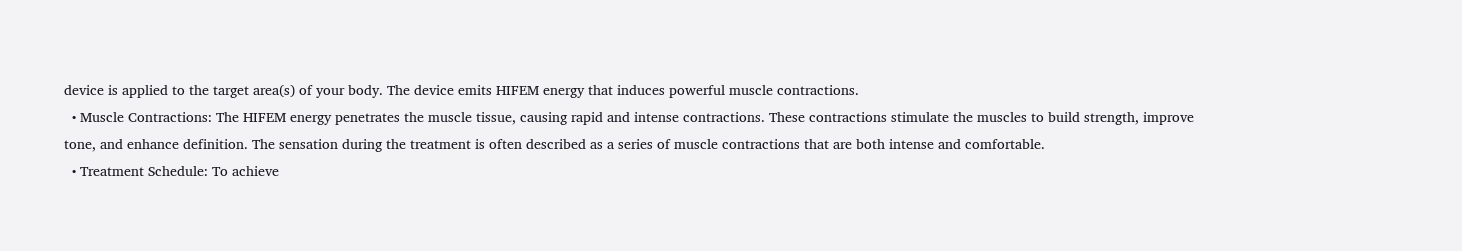device is applied to the target area(s) of your body. The device emits HIFEM energy that induces powerful muscle contractions.
  • Muscle Contractions: The HIFEM energy penetrates the muscle tissue, causing rapid and intense contractions. These contractions stimulate the muscles to build strength, improve tone, and enhance definition. The sensation during the treatment is often described as a series of muscle contractions that are both intense and comfortable.
  • Treatment Schedule: To achieve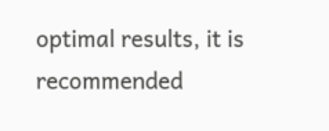optimal results, it is recommended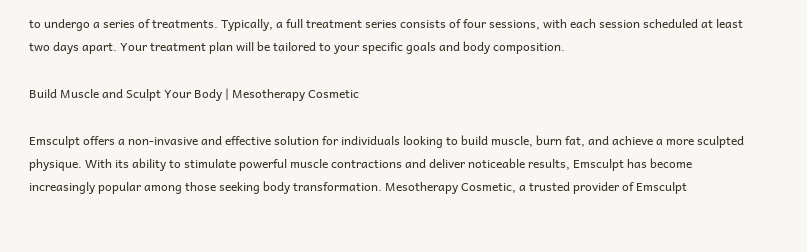to undergo a series of treatments. Typically, a full treatment series consists of four sessions, with each session scheduled at least two days apart. Your treatment plan will be tailored to your specific goals and body composition.

Build Muscle and Sculpt Your Body | Mesotherapy Cosmetic

Emsculpt offers a non-invasive and effective solution for individuals looking to build muscle, burn fat, and achieve a more sculpted physique. With its ability to stimulate powerful muscle contractions and deliver noticeable results, Emsculpt has become increasingly popular among those seeking body transformation. Mesotherapy Cosmetic, a trusted provider of Emsculpt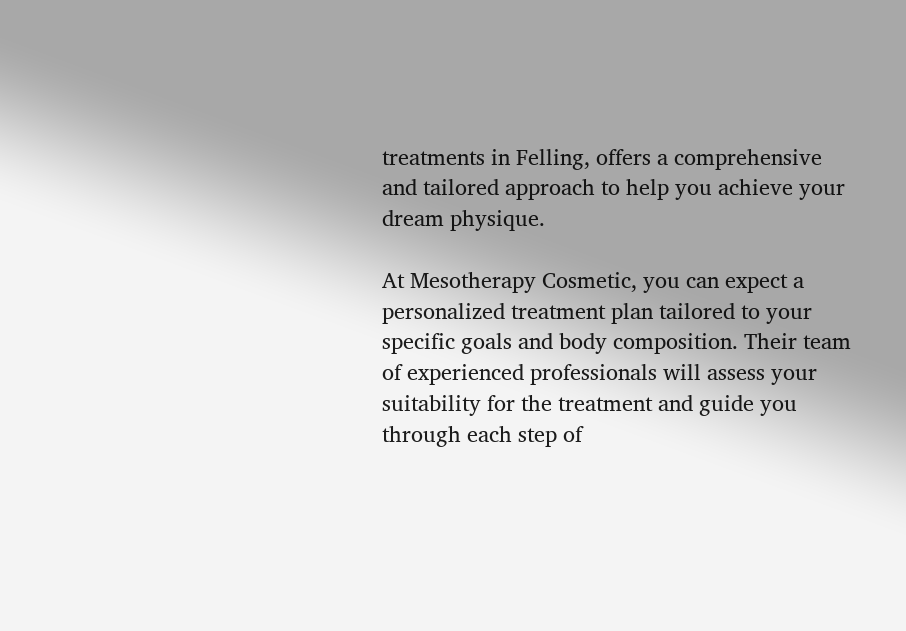treatments in Felling, offers a comprehensive and tailored approach to help you achieve your dream physique.

At Mesotherapy Cosmetic, you can expect a personalized treatment plan tailored to your specific goals and body composition. Their team of experienced professionals will assess your suitability for the treatment and guide you through each step of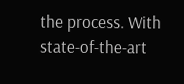the process. With state-of-the-art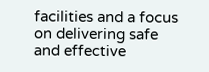facilities and a focus on delivering safe and effective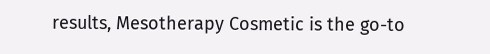results, Mesotherapy Cosmetic is the go-to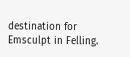destination for Emsculpt in Felling.